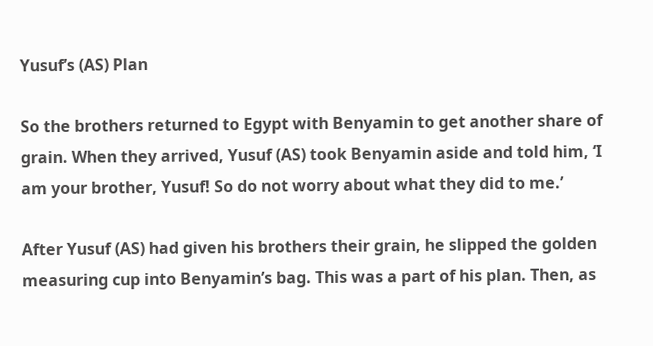Yusuf’s (AS) Plan

So the brothers returned to Egypt with Benyamin to get another share of grain. When they arrived, Yusuf (AS) took Benyamin aside and told him, ‘I am your brother, Yusuf! So do not worry about what they did to me.’

After Yusuf (AS) had given his brothers their grain, he slipped the golden measuring cup into Benyamin’s bag. This was a part of his plan. Then, as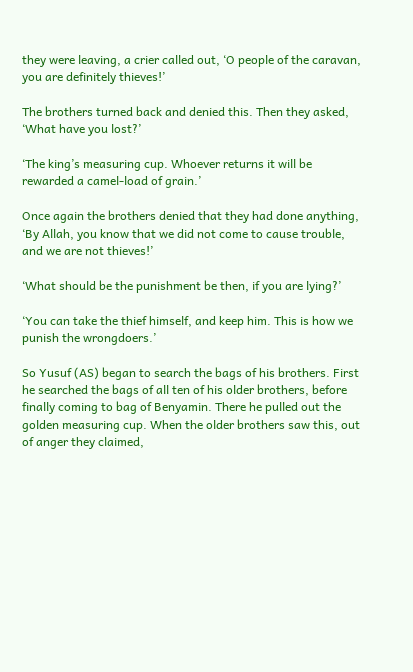they were leaving, a crier called out, ‘O people of the caravan, you are definitely thieves!’

The brothers turned back and denied this. Then they asked, ‘What have you lost?’

‘The king’s measuring cup. Whoever returns it will be rewarded a camel-load of grain.’

Once again the brothers denied that they had done anything, ‘By Allah, you know that we did not come to cause trouble, and we are not thieves!’

‘What should be the punishment be then, if you are lying?’

‘You can take the thief himself, and keep him. This is how we punish the wrongdoers.’

So Yusuf (AS) began to search the bags of his brothers. First he searched the bags of all ten of his older brothers, before finally coming to bag of Benyamin. There he pulled out the golden measuring cup. When the older brothers saw this, out of anger they claimed,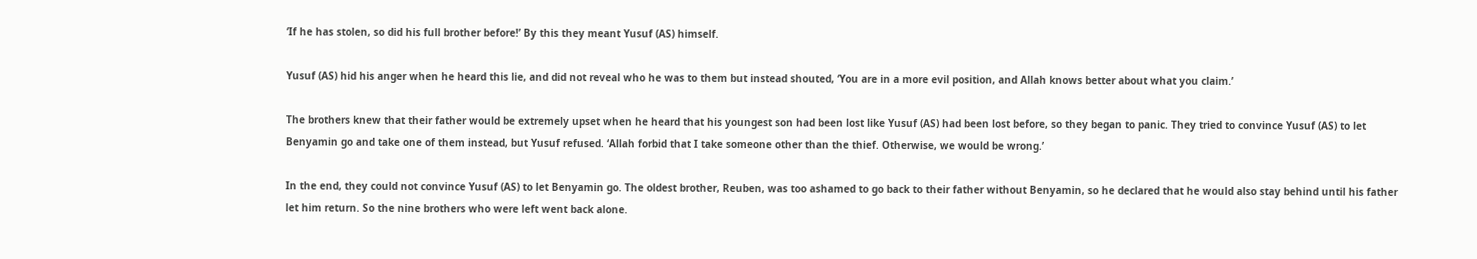‘If he has stolen, so did his full brother before!’ By this they meant Yusuf (AS) himself.

Yusuf (AS) hid his anger when he heard this lie, and did not reveal who he was to them but instead shouted, ‘You are in a more evil position, and Allah knows better about what you claim.’

The brothers knew that their father would be extremely upset when he heard that his youngest son had been lost like Yusuf (AS) had been lost before, so they began to panic. They tried to convince Yusuf (AS) to let Benyamin go and take one of them instead, but Yusuf refused. ‘Allah forbid that I take someone other than the thief. Otherwise, we would be wrong.’

In the end, they could not convince Yusuf (AS) to let Benyamin go. The oldest brother, Reuben, was too ashamed to go back to their father without Benyamin, so he declared that he would also stay behind until his father let him return. So the nine brothers who were left went back alone.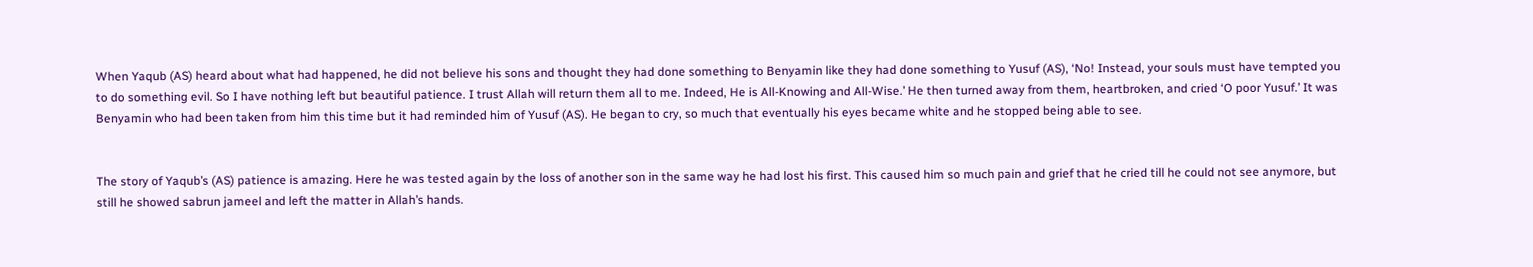When Yaqub (AS) heard about what had happened, he did not believe his sons and thought they had done something to Benyamin like they had done something to Yusuf (AS), ‘No! Instead, your souls must have tempted you to do something evil. So I have nothing left but beautiful patience. I trust Allah will return them all to me. Indeed, He is All-Knowing and All-Wise.’ He then turned away from them, heartbroken, and cried ‘O poor Yusuf.’ It was Benyamin who had been taken from him this time but it had reminded him of Yusuf (AS). He began to cry, so much that eventually his eyes became white and he stopped being able to see.


The story of Yaqub’s (AS) patience is amazing. Here he was tested again by the loss of another son in the same way he had lost his first. This caused him so much pain and grief that he cried till he could not see anymore, but still he showed sabrun jameel and left the matter in Allah’s hands.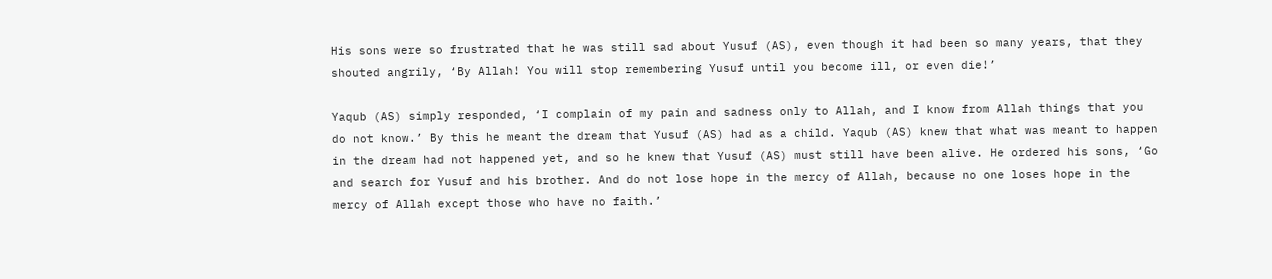His sons were so frustrated that he was still sad about Yusuf (AS), even though it had been so many years, that they shouted angrily, ‘By Allah! You will stop remembering Yusuf until you become ill, or even die!’

Yaqub (AS) simply responded, ‘I complain of my pain and sadness only to Allah, and I know from Allah things that you do not know.’ By this he meant the dream that Yusuf (AS) had as a child. Yaqub (AS) knew that what was meant to happen in the dream had not happened yet, and so he knew that Yusuf (AS) must still have been alive. He ordered his sons, ‘Go and search for Yusuf and his brother. And do not lose hope in the mercy of Allah, because no one loses hope in the mercy of Allah except those who have no faith.’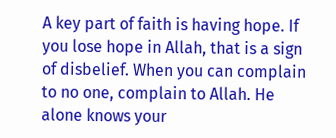A key part of faith is having hope. If you lose hope in Allah, that is a sign of disbelief. When you can complain to no one, complain to Allah. He alone knows your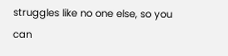struggles like no one else, so you can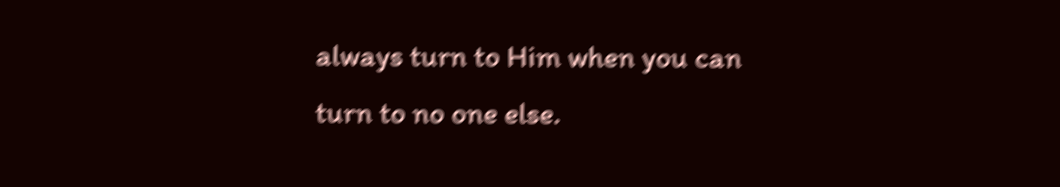always turn to Him when you can turn to no one else.